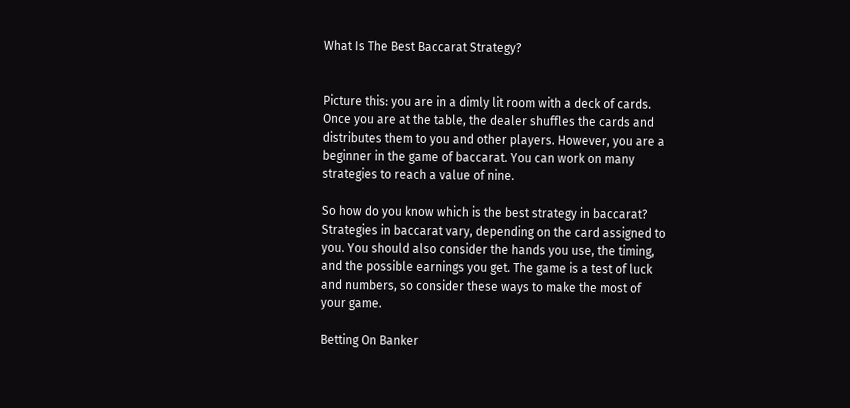What Is The Best Baccarat Strategy?


Picture this: you are in a dimly lit room with a deck of cards. Once you are at the table, the dealer shuffles the cards and distributes them to you and other players. However, you are a beginner in the game of baccarat. You can work on many strategies to reach a value of nine.

So how do you know which is the best strategy in baccarat? Strategies in baccarat vary, depending on the card assigned to you. You should also consider the hands you use, the timing, and the possible earnings you get. The game is a test of luck and numbers, so consider these ways to make the most of your game.

Betting On Banker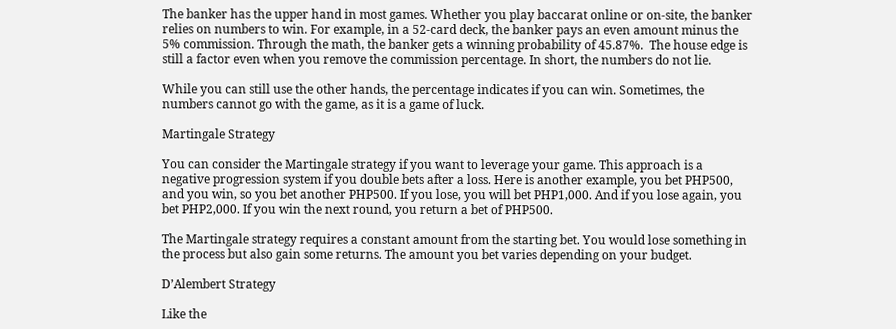The banker has the upper hand in most games. Whether you play baccarat online or on-site, the banker relies on numbers to win. For example, in a 52-card deck, the banker pays an even amount minus the 5% commission. Through the math, the banker gets a winning probability of 45.87%.  The house edge is still a factor even when you remove the commission percentage. In short, the numbers do not lie.

While you can still use the other hands, the percentage indicates if you can win. Sometimes, the numbers cannot go with the game, as it is a game of luck.

Martingale Strategy

You can consider the Martingale strategy if you want to leverage your game. This approach is a negative progression system if you double bets after a loss. Here is another example, you bet PHP500, and you win, so you bet another PHP500. If you lose, you will bet PHP1,000. And if you lose again, you bet PHP2,000. If you win the next round, you return a bet of PHP500.

The Martingale strategy requires a constant amount from the starting bet. You would lose something in the process but also gain some returns. The amount you bet varies depending on your budget.

D’Alembert Strategy

Like the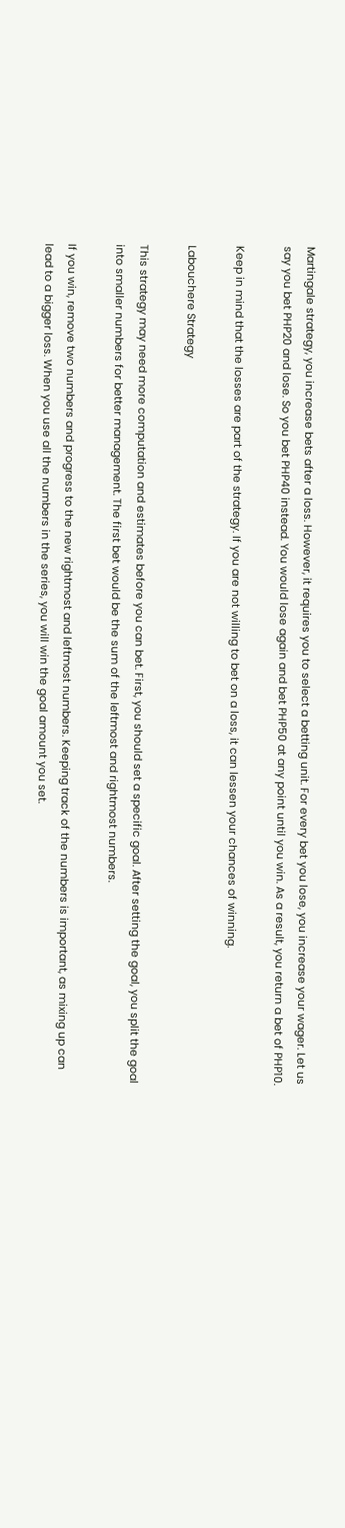Martingale strategy, you increase bets after a loss. However, it requires you to select a betting unit. For every bet you lose, you increase your wager. Let us say you bet PHP20 and lose. So you bet PHP40 instead. You would lose again and bet PHP50 at any point until you win. As a result, you return a bet of PHP10.

Keep in mind that the losses are part of the strategy. If you are not willing to bet on a loss, it can lessen your chances of winning.

Labouchere Strategy

This strategy may need more computation and estimates before you can bet. First, you should set a specific goal. After setting the goal, you split the goal into smaller numbers for better management. The first bet would be the sum of the leftmost and rightmost numbers.

If you win, remove two numbers and progress to the new rightmost and leftmost numbers. Keeping track of the numbers is important, as mixing up can lead to a bigger loss. When you use all the numbers in the series, you will win the goal amount you set.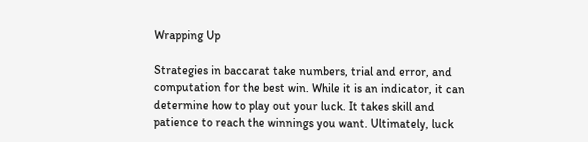Wrapping Up

Strategies in baccarat take numbers, trial and error, and computation for the best win. While it is an indicator, it can determine how to play out your luck. It takes skill and patience to reach the winnings you want. Ultimately, luck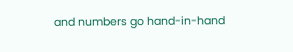and numbers go hand-in-hand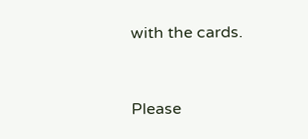with the cards.


Please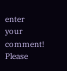enter your comment!
Please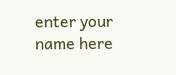enter your name here